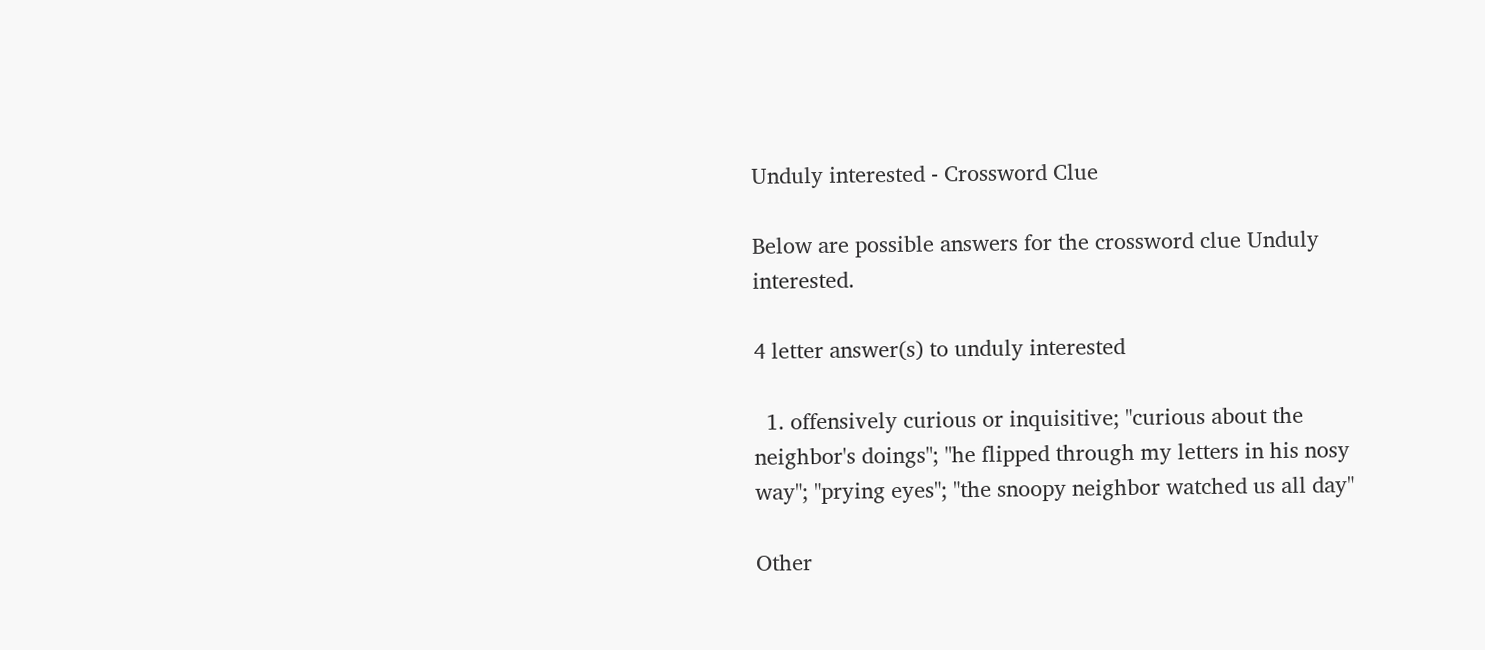Unduly interested - Crossword Clue

Below are possible answers for the crossword clue Unduly interested.

4 letter answer(s) to unduly interested

  1. offensively curious or inquisitive; "curious about the neighbor's doings"; "he flipped through my letters in his nosy way"; "prying eyes"; "the snoopy neighbor watched us all day"

Other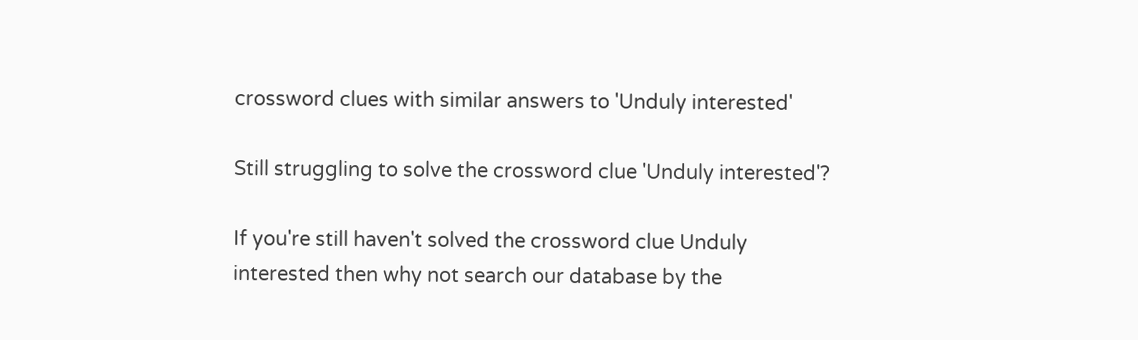crossword clues with similar answers to 'Unduly interested'

Still struggling to solve the crossword clue 'Unduly interested'?

If you're still haven't solved the crossword clue Unduly interested then why not search our database by the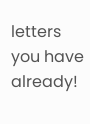letters you have already!